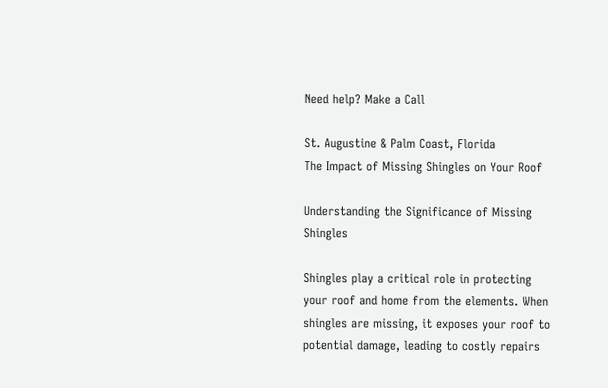Need help? Make a Call

St. Augustine & Palm Coast, Florida
The Impact of Missing Shingles on Your Roof

Understanding the Significance of Missing Shingles

Shingles play a critical role in protecting your roof and home from the elements. When shingles are missing, it exposes your roof to potential damage, leading to costly repairs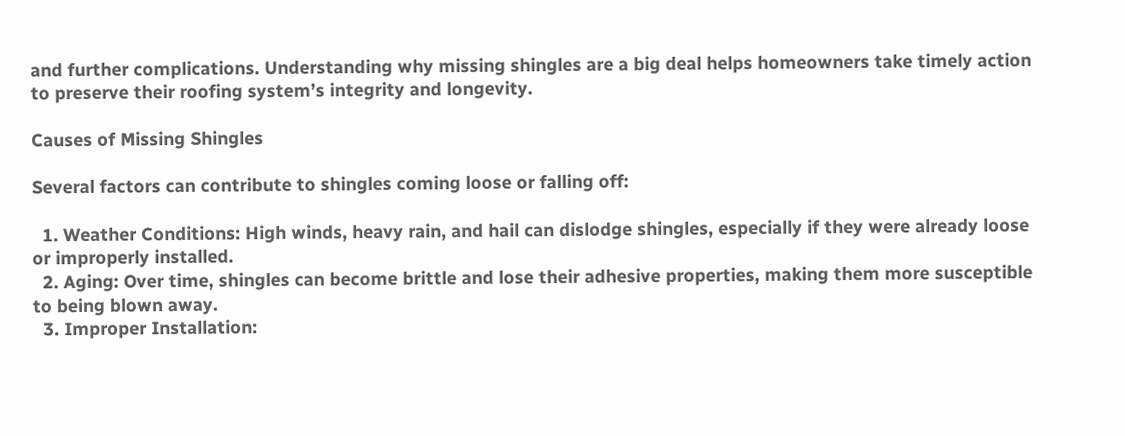and further complications. Understanding why missing shingles are a big deal helps homeowners take timely action to preserve their roofing system’s integrity and longevity.

Causes of Missing Shingles

Several factors can contribute to shingles coming loose or falling off:

  1. Weather Conditions: High winds, heavy rain, and hail can dislodge shingles, especially if they were already loose or improperly installed.
  2. Aging: Over time, shingles can become brittle and lose their adhesive properties, making them more susceptible to being blown away.
  3. Improper Installation: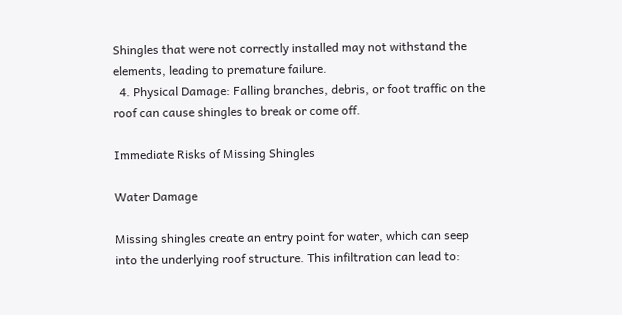Shingles that were not correctly installed may not withstand the elements, leading to premature failure.
  4. Physical Damage: Falling branches, debris, or foot traffic on the roof can cause shingles to break or come off.

Immediate Risks of Missing Shingles

Water Damage

Missing shingles create an entry point for water, which can seep into the underlying roof structure. This infiltration can lead to: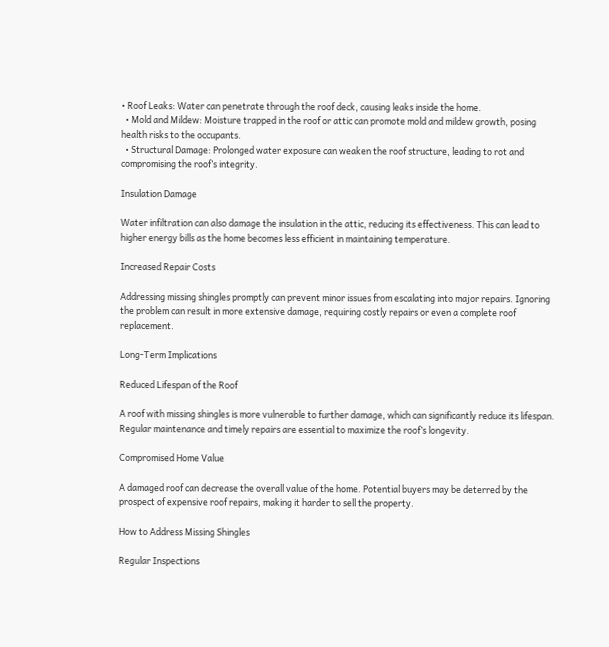• Roof Leaks: Water can penetrate through the roof deck, causing leaks inside the home.
  • Mold and Mildew: Moisture trapped in the roof or attic can promote mold and mildew growth, posing health risks to the occupants.
  • Structural Damage: Prolonged water exposure can weaken the roof structure, leading to rot and compromising the roof’s integrity.

Insulation Damage

Water infiltration can also damage the insulation in the attic, reducing its effectiveness. This can lead to higher energy bills as the home becomes less efficient in maintaining temperature.

Increased Repair Costs

Addressing missing shingles promptly can prevent minor issues from escalating into major repairs. Ignoring the problem can result in more extensive damage, requiring costly repairs or even a complete roof replacement.

Long-Term Implications

Reduced Lifespan of the Roof

A roof with missing shingles is more vulnerable to further damage, which can significantly reduce its lifespan. Regular maintenance and timely repairs are essential to maximize the roof’s longevity.

Compromised Home Value

A damaged roof can decrease the overall value of the home. Potential buyers may be deterred by the prospect of expensive roof repairs, making it harder to sell the property.

How to Address Missing Shingles

Regular Inspections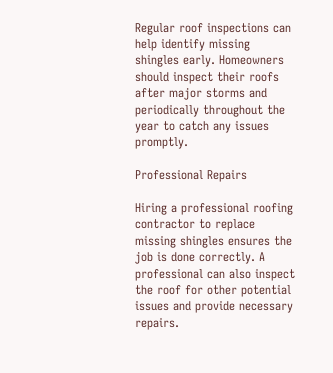Regular roof inspections can help identify missing shingles early. Homeowners should inspect their roofs after major storms and periodically throughout the year to catch any issues promptly.

Professional Repairs

Hiring a professional roofing contractor to replace missing shingles ensures the job is done correctly. A professional can also inspect the roof for other potential issues and provide necessary repairs.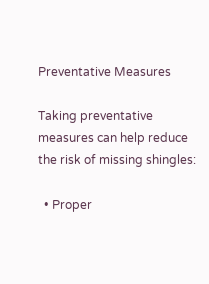Preventative Measures

Taking preventative measures can help reduce the risk of missing shingles:

  • Proper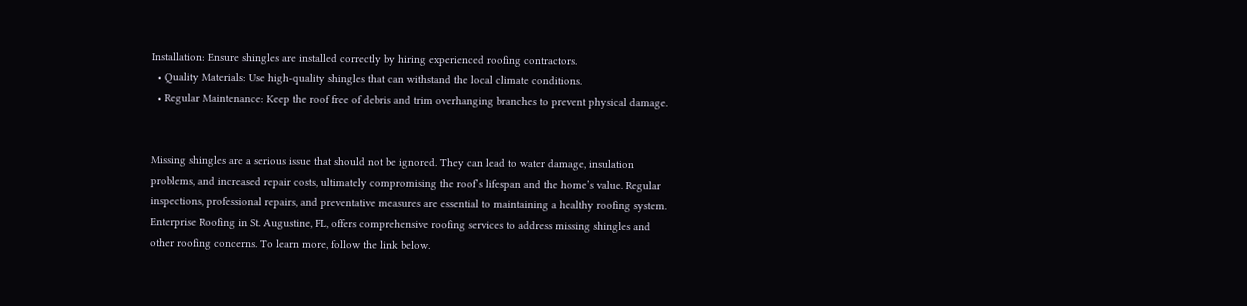Installation: Ensure shingles are installed correctly by hiring experienced roofing contractors.
  • Quality Materials: Use high-quality shingles that can withstand the local climate conditions.
  • Regular Maintenance: Keep the roof free of debris and trim overhanging branches to prevent physical damage.


Missing shingles are a serious issue that should not be ignored. They can lead to water damage, insulation problems, and increased repair costs, ultimately compromising the roof’s lifespan and the home’s value. Regular inspections, professional repairs, and preventative measures are essential to maintaining a healthy roofing system. Enterprise Roofing in St. Augustine, FL, offers comprehensive roofing services to address missing shingles and other roofing concerns. To learn more, follow the link below.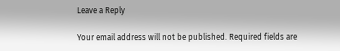Leave a Reply

Your email address will not be published. Required fields are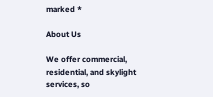marked *

About Us

We offer commercial, residential, and skylight services, so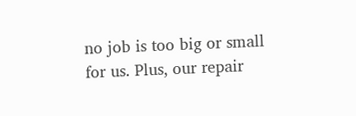no job is too big or small for us. Plus, our repair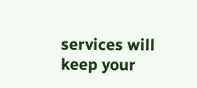services will keep your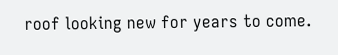roof looking new for years to come.